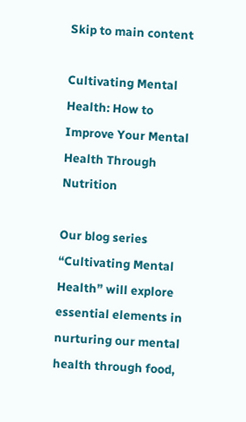Skip to main content

Cultivating Mental Health: How to Improve Your Mental Health Through Nutrition

Our blog series “Cultivating Mental Health” will explore essential elements in nurturing our mental health through food,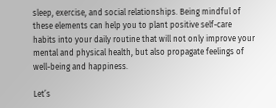sleep, exercise, and social relationships. Being mindful of these elements can help you to plant positive self-care habits into your daily routine that will not only improve your mental and physical health, but also propagate feelings of well-being and happiness.

Let’s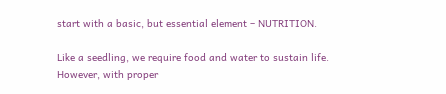start with a basic, but essential element – NUTRITION.

Like a seedling, we require food and water to sustain life. However, with proper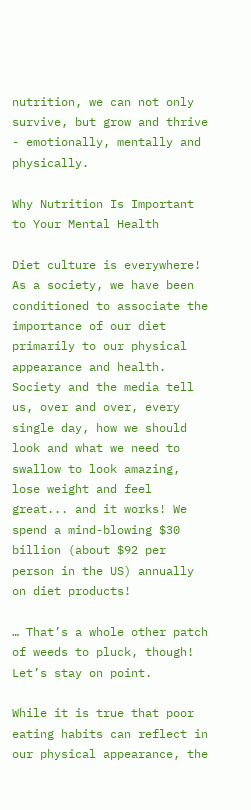nutrition, we can not only survive, but grow and thrive - emotionally, mentally and physically.

Why Nutrition Is Important to Your Mental Health

Diet culture is everywhere! As a society, we have been conditioned to associate the importance of our diet primarily to our physical appearance and health. Society and the media tell us, over and over, every single day, how we should look and what we need to swallow to look amazing, lose weight and feel great... and it works! We spend a mind-blowing $30 billion (about $92 per person in the US) annually on diet products!

… That’s a whole other patch of weeds to pluck, though! Let’s stay on point.

While it is true that poor eating habits can reflect in our physical appearance, the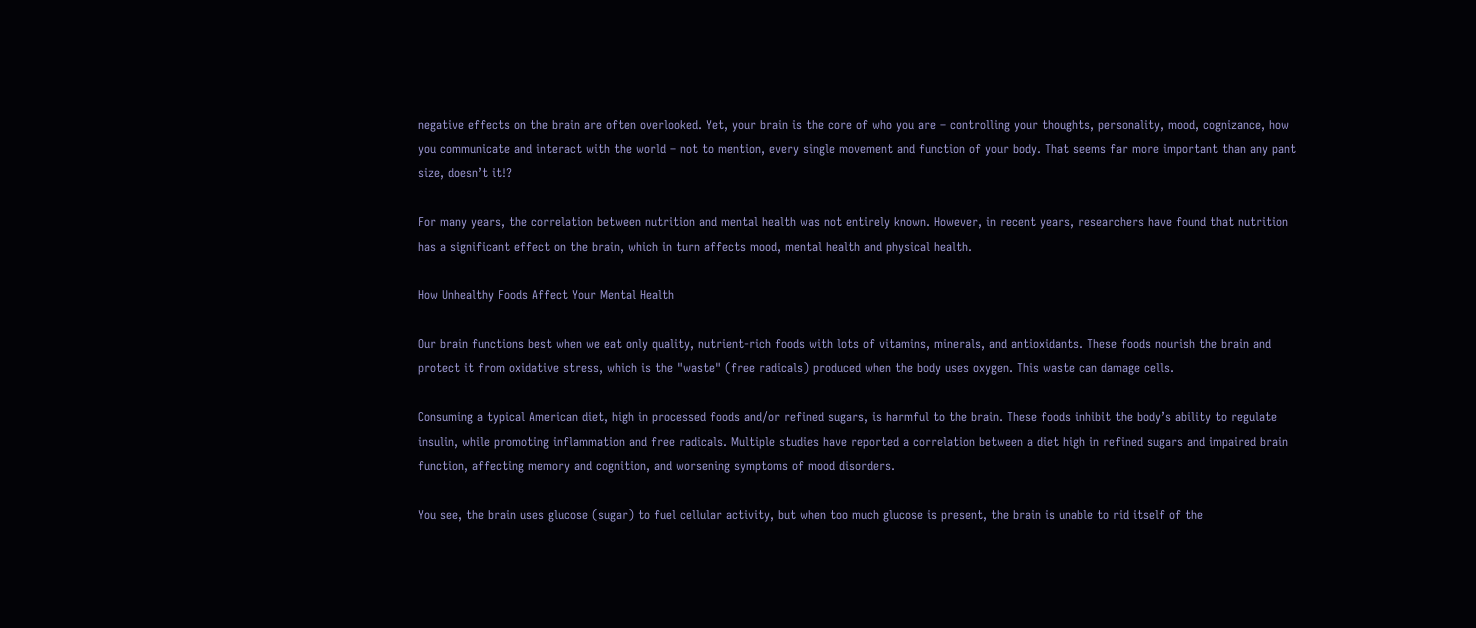negative effects on the brain are often overlooked. Yet, your brain is the core of who you are – controlling your thoughts, personality, mood, cognizance, how you communicate and interact with the world – not to mention, every single movement and function of your body. That seems far more important than any pant size, doesn’t it!?

For many years, the correlation between nutrition and mental health was not entirely known. However, in recent years, researchers have found that nutrition has a significant effect on the brain, which in turn affects mood, mental health and physical health.

How Unhealthy Foods Affect Your Mental Health

Our brain functions best when we eat only quality, nutrient-rich foods with lots of vitamins, minerals, and antioxidants. These foods nourish the brain and protect it from oxidative stress, which is the "waste" (free radicals) produced when the body uses oxygen. This waste can damage cells.

Consuming a typical American diet, high in processed foods and/or refined sugars, is harmful to the brain. These foods inhibit the body’s ability to regulate insulin, while promoting inflammation and free radicals. Multiple studies have reported a correlation between a diet high in refined sugars and impaired brain function, affecting memory and cognition, and worsening symptoms of mood disorders.

You see, the brain uses glucose (sugar) to fuel cellular activity, but when too much glucose is present, the brain is unable to rid itself of the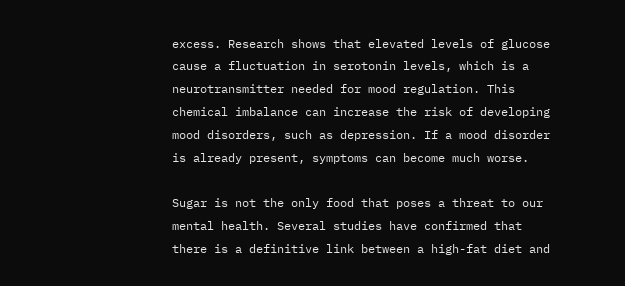excess. Research shows that elevated levels of glucose cause a fluctuation in serotonin levels, which is a neurotransmitter needed for mood regulation. This chemical imbalance can increase the risk of developing mood disorders, such as depression. If a mood disorder is already present, symptoms can become much worse.

Sugar is not the only food that poses a threat to our mental health. Several studies have confirmed that there is a definitive link between a high-fat diet and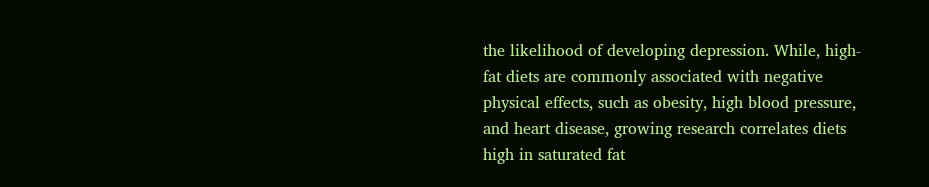the likelihood of developing depression. While, high-fat diets are commonly associated with negative physical effects, such as obesity, high blood pressure, and heart disease, growing research correlates diets high in saturated fat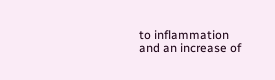to inflammation and an increase of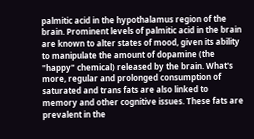palmitic acid in the hypothalamus region of the brain. Prominent levels of palmitic acid in the brain are known to alter states of mood, given its ability to manipulate the amount of dopamine (the "happy" chemical) released by the brain. What's more, regular and prolonged consumption of saturated and trans fats are also linked to memory and other cognitive issues. These fats are prevalent in the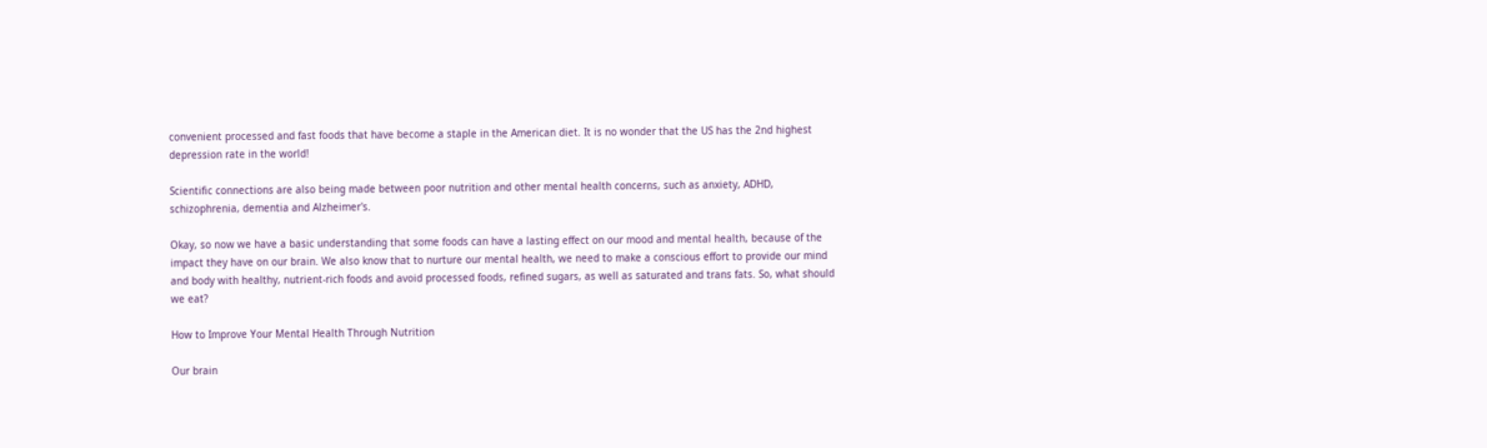convenient processed and fast foods that have become a staple in the American diet. It is no wonder that the US has the 2nd highest depression rate in the world!

Scientific connections are also being made between poor nutrition and other mental health concerns, such as anxiety, ADHD, schizophrenia, dementia and Alzheimer's.

Okay, so now we have a basic understanding that some foods can have a lasting effect on our mood and mental health, because of the impact they have on our brain. We also know that to nurture our mental health, we need to make a conscious effort to provide our mind and body with healthy, nutrient-rich foods and avoid processed foods, refined sugars, as well as saturated and trans fats. So, what should we eat?

How to Improve Your Mental Health Through Nutrition

Our brain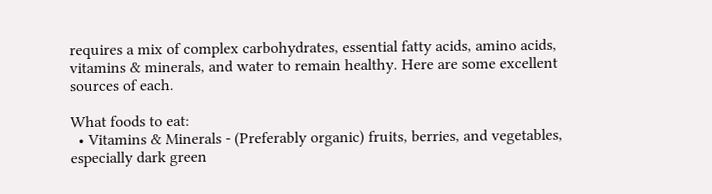requires a mix of complex carbohydrates, essential fatty acids, amino acids, vitamins & minerals, and water to remain healthy. Here are some excellent sources of each.

What foods to eat:
  • Vitamins & Minerals - (Preferably organic) fruits, berries, and vegetables, especially dark green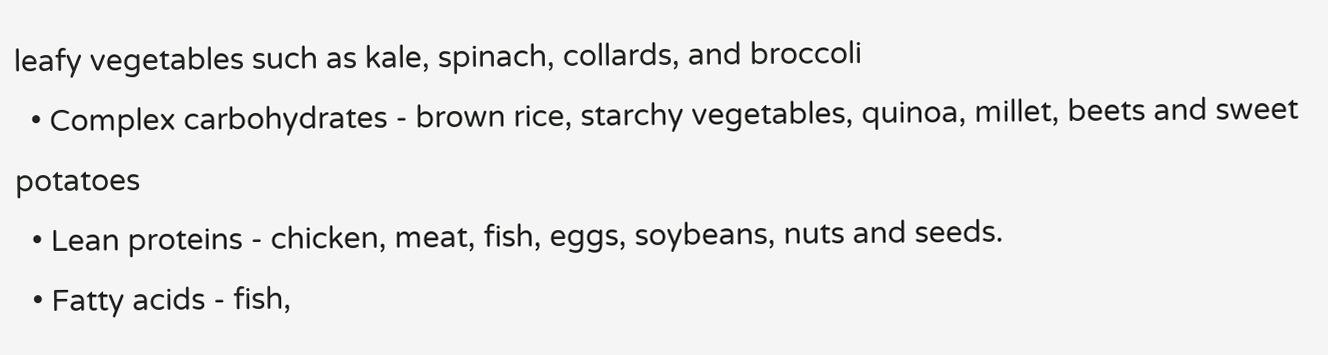leafy vegetables such as kale, spinach, collards, and broccoli
  • Complex carbohydrates - brown rice, starchy vegetables, quinoa, millet, beets and sweet potatoes
  • Lean proteins - chicken, meat, fish, eggs, soybeans, nuts and seeds.
  • Fatty acids - fish,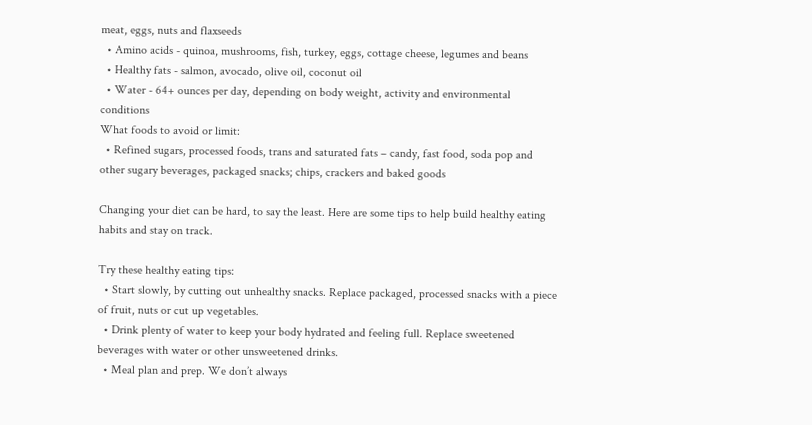meat, eggs, nuts and flaxseeds
  • Amino acids - quinoa, mushrooms, fish, turkey, eggs, cottage cheese, legumes and beans
  • Healthy fats - salmon, avocado, olive oil, coconut oil
  • Water - 64+ ounces per day, depending on body weight, activity and environmental conditions
What foods to avoid or limit:
  • Refined sugars, processed foods, trans and saturated fats – candy, fast food, soda pop and other sugary beverages, packaged snacks; chips, crackers and baked goods

Changing your diet can be hard, to say the least. Here are some tips to help build healthy eating habits and stay on track.

Try these healthy eating tips:
  • Start slowly, by cutting out unhealthy snacks. Replace packaged, processed snacks with a piece of fruit, nuts or cut up vegetables.
  • Drink plenty of water to keep your body hydrated and feeling full. Replace sweetened beverages with water or other unsweetened drinks.
  • Meal plan and prep. We don’t always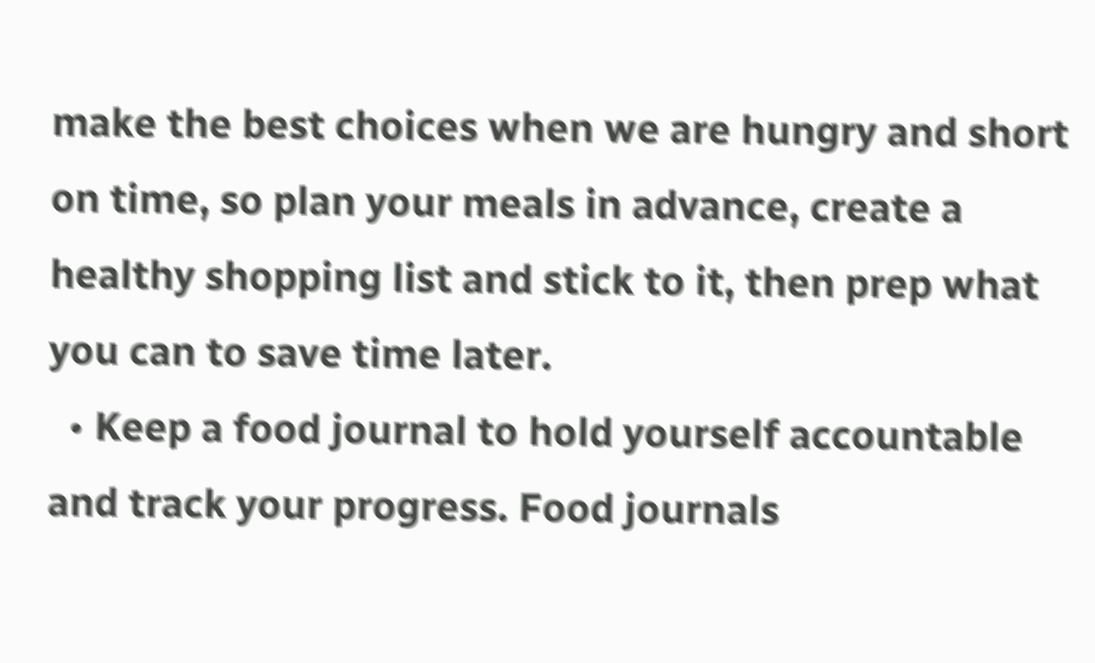make the best choices when we are hungry and short on time, so plan your meals in advance, create a healthy shopping list and stick to it, then prep what you can to save time later.
  • Keep a food journal to hold yourself accountable and track your progress. Food journals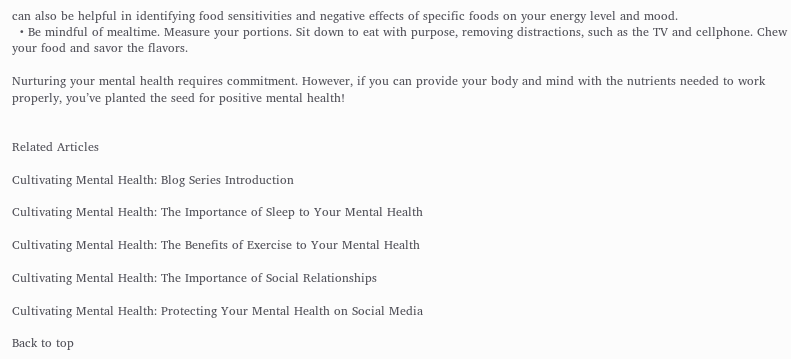can also be helpful in identifying food sensitivities and negative effects of specific foods on your energy level and mood.
  • Be mindful of mealtime. Measure your portions. Sit down to eat with purpose, removing distractions, such as the TV and cellphone. Chew your food and savor the flavors.

Nurturing your mental health requires commitment. However, if you can provide your body and mind with the nutrients needed to work properly, you’ve planted the seed for positive mental health!


Related Articles

Cultivating Mental Health: Blog Series Introduction

Cultivating Mental Health: The Importance of Sleep to Your Mental Health

Cultivating Mental Health: The Benefits of Exercise to Your Mental Health

Cultivating Mental Health: The Importance of Social Relationships

Cultivating Mental Health: Protecting Your Mental Health on Social Media

Back to top